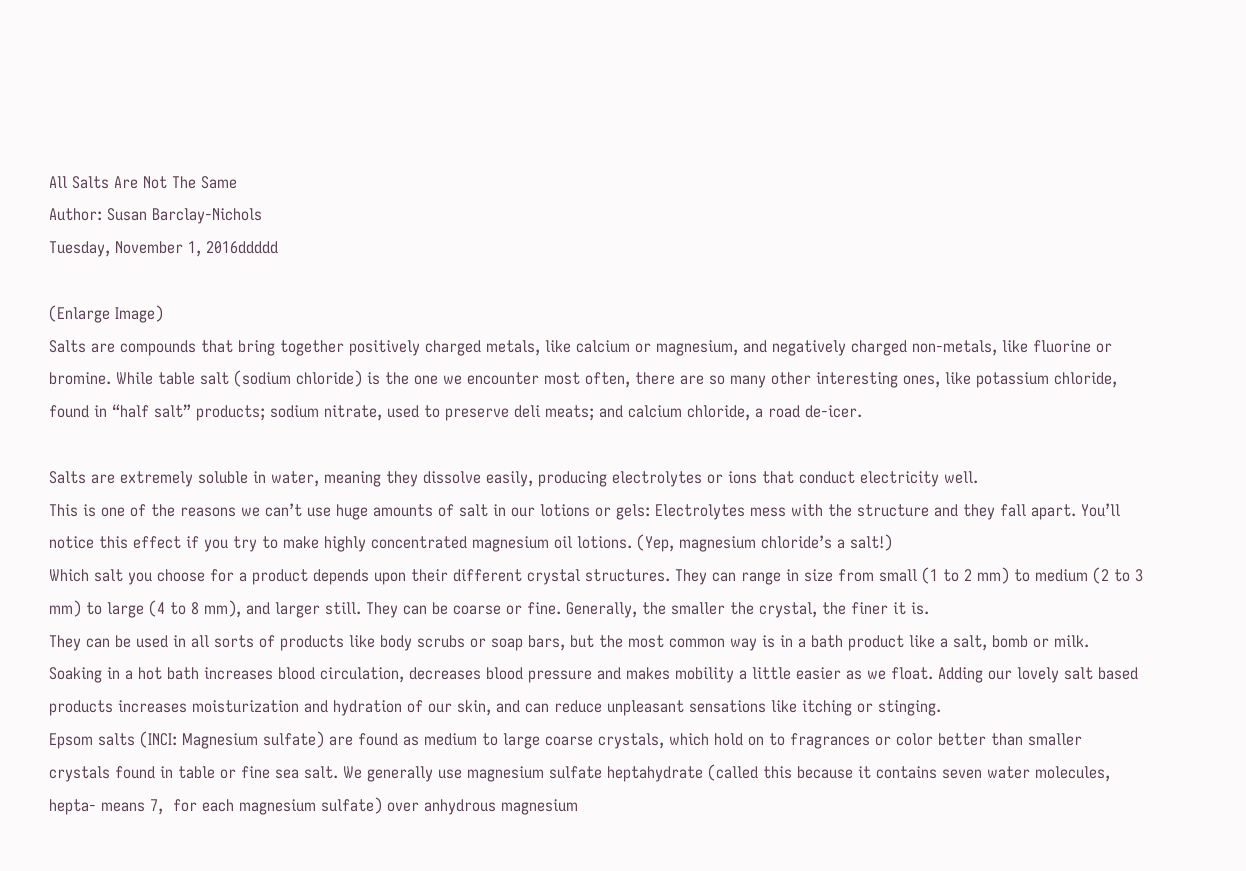All Salts Are Not The Same
Author: Susan Barclay-Nichols
Tuesday, November 1, 2016ddddd

(Enlarge Image)
Salts are compounds that bring together positively charged metals, like calcium or magnesium, and negatively charged non-metals, like fluorine or bromine. While table salt (sodium chloride) is the one we encounter most often, there are so many other interesting ones, like potassium chloride, found in “half salt” products; sodium nitrate, used to preserve deli meats; and calcium chloride, a road de-icer.

Salts are extremely soluble in water, meaning they dissolve easily, producing electrolytes or ions that conduct electricity well.
This is one of the reasons we can’t use huge amounts of salt in our lotions or gels: Electrolytes mess with the structure and they fall apart. You’ll notice this effect if you try to make highly concentrated magnesium oil lotions. (Yep, magnesium chloride’s a salt!)
Which salt you choose for a product depends upon their different crystal structures. They can range in size from small (1 to 2 mm) to medium (2 to 3 mm) to large (4 to 8 mm), and larger still. They can be coarse or fine. Generally, the smaller the crystal, the finer it is.
They can be used in all sorts of products like body scrubs or soap bars, but the most common way is in a bath product like a salt, bomb or milk. Soaking in a hot bath increases blood circulation, decreases blood pressure and makes mobility a little easier as we float. Adding our lovely salt based products increases moisturization and hydration of our skin, and can reduce unpleasant sensations like itching or stinging.
Epsom salts (INCI: Magnesium sulfate) are found as medium to large coarse crystals, which hold on to fragrances or color better than smaller crystals found in table or fine sea salt. We generally use magnesium sulfate heptahydrate (called this because it contains seven water molecules, hepta- means 7,  for each magnesium sulfate) over anhydrous magnesium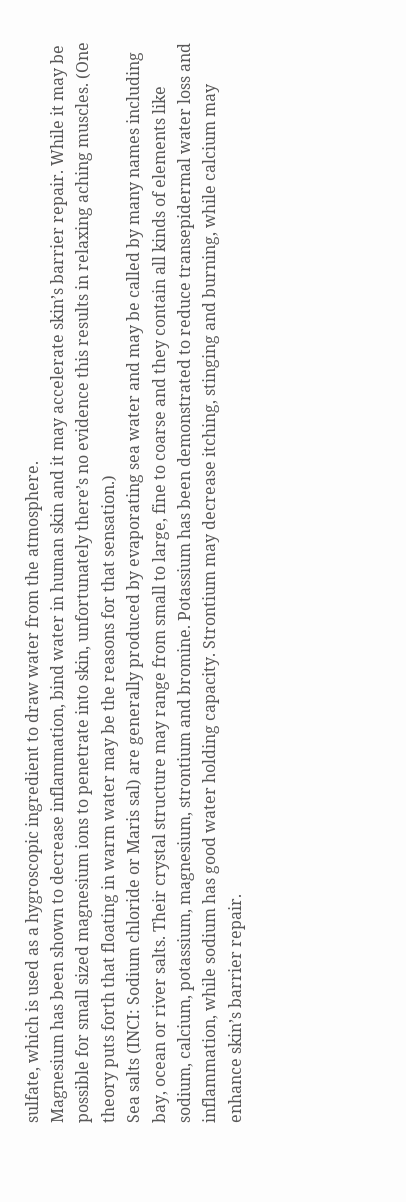sulfate, which is used as a hygroscopic ingredient to draw water from the atmosphere.
Magnesium has been shown to decrease inflammation, bind water in human skin and it may accelerate skin’s barrier repair. While it may be possible for small sized magnesium ions to penetrate into skin, unfortunately there’s no evidence this results in relaxing aching muscles. (One theory puts forth that floating in warm water may be the reasons for that sensation.)
Sea salts (INCI: Sodium chloride or Maris sal) are generally produced by evaporating sea water and may be called by many names including bay, ocean or river salts. Their crystal structure may range from small to large, fine to coarse and they contain all kinds of elements like sodium, calcium, potassium, magnesium, strontium and bromine. Potassium has been demonstrated to reduce transepidermal water loss and inflammation, while sodium has good water holding capacity. Strontium may decrease itching, stinging and burning, while calcium may enhance skin’s barrier repair.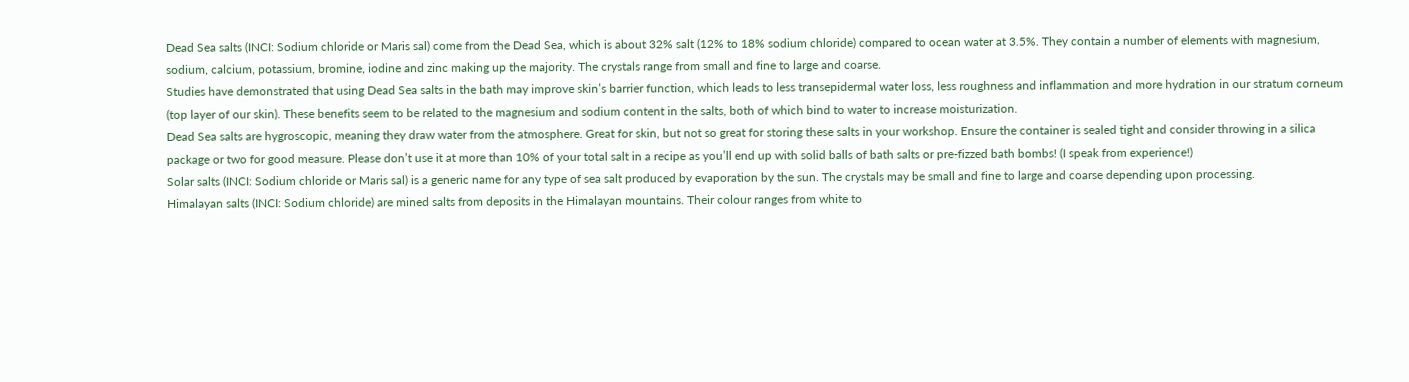Dead Sea salts (INCI: Sodium chloride or Maris sal) come from the Dead Sea, which is about 32% salt (12% to 18% sodium chloride) compared to ocean water at 3.5%. They contain a number of elements with magnesium, sodium, calcium, potassium, bromine, iodine and zinc making up the majority. The crystals range from small and fine to large and coarse.
Studies have demonstrated that using Dead Sea salts in the bath may improve skin’s barrier function, which leads to less transepidermal water loss, less roughness and inflammation and more hydration in our stratum corneum (top layer of our skin). These benefits seem to be related to the magnesium and sodium content in the salts, both of which bind to water to increase moisturization.
Dead Sea salts are hygroscopic, meaning they draw water from the atmosphere. Great for skin, but not so great for storing these salts in your workshop. Ensure the container is sealed tight and consider throwing in a silica package or two for good measure. Please don’t use it at more than 10% of your total salt in a recipe as you’ll end up with solid balls of bath salts or pre-fizzed bath bombs! (I speak from experience!)
Solar salts (INCI: Sodium chloride or Maris sal) is a generic name for any type of sea salt produced by evaporation by the sun. The crystals may be small and fine to large and coarse depending upon processing.
Himalayan salts (INCI: Sodium chloride) are mined salts from deposits in the Himalayan mountains. Their colour ranges from white to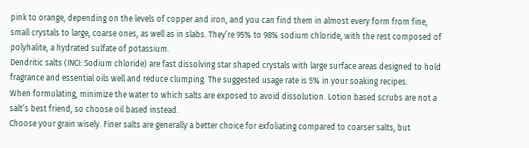pink to orange, depending on the levels of copper and iron, and you can find them in almost every form from fine, small crystals to large, coarse ones, as well as in slabs. They’re 95% to 98% sodium chloride, with the rest composed of polyhalite, a hydrated sulfate of potassium.
Dendritic salts (INCI: Sodium chloride) are fast dissolving star shaped crystals with large surface areas designed to hold fragrance and essential oils well and reduce clumping. The suggested usage rate is 5% in your soaking recipes.
When formulating, minimize the water to which salts are exposed to avoid dissolution. Lotion based scrubs are not a salt’s best friend, so choose oil based instead.
Choose your grain wisely. Finer salts are generally a better choice for exfoliating compared to coarser salts, but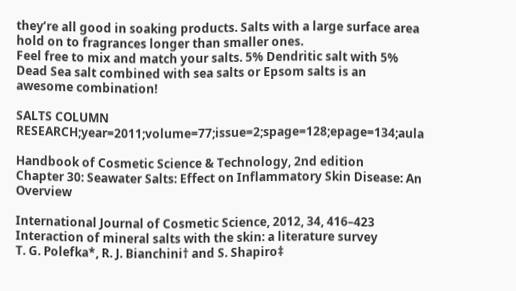they’re all good in soaking products. Salts with a large surface area hold on to fragrances longer than smaller ones.
Feel free to mix and match your salts. 5% Dendritic salt with 5% Dead Sea salt combined with sea salts or Epsom salts is an awesome combination!

SALTS COLUMN RESEARCH;year=2011;volume=77;issue=2;spage=128;epage=134;aula

Handbook of Cosmetic Science & Technology, 2nd edition
Chapter 30: Seawater Salts: Effect on Inflammatory Skin Disease: An Overview

International Journal of Cosmetic Science, 2012, 34, 416–423
Interaction of mineral salts with the skin: a literature survey
T. G. Polefka*, R. J. Bianchini† and S. Shapiro‡